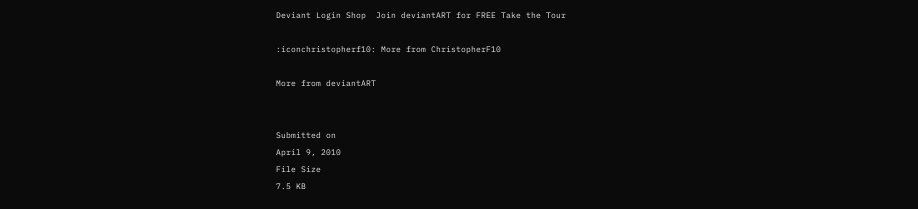Deviant Login Shop  Join deviantART for FREE Take the Tour

:iconchristopherf10: More from ChristopherF10

More from deviantART


Submitted on
April 9, 2010
File Size
7.5 KB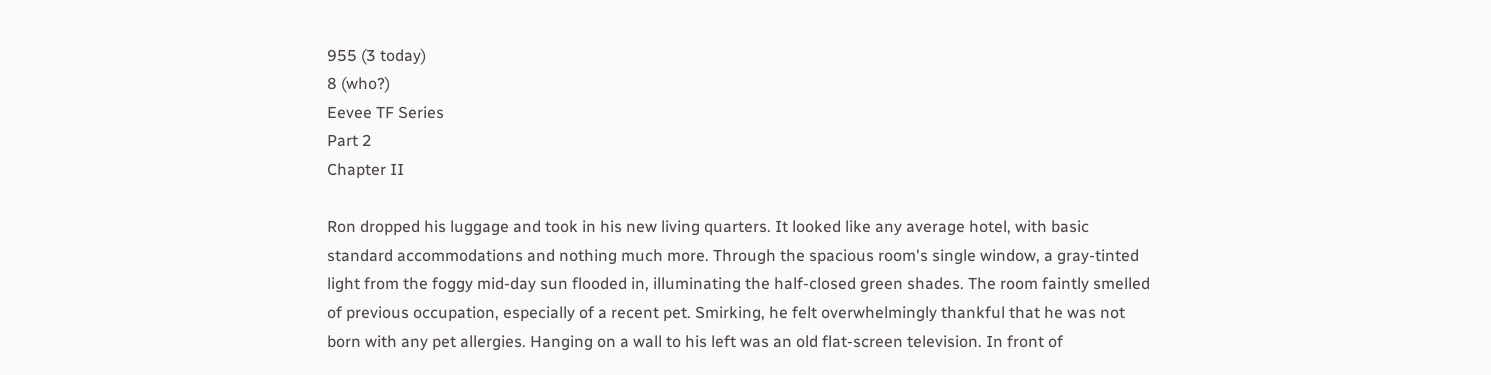955 (3 today)
8 (who?)
Eevee TF Series
Part 2
Chapter II

Ron dropped his luggage and took in his new living quarters. It looked like any average hotel, with basic standard accommodations and nothing much more. Through the spacious room's single window, a gray-tinted light from the foggy mid-day sun flooded in, illuminating the half-closed green shades. The room faintly smelled of previous occupation, especially of a recent pet. Smirking, he felt overwhelmingly thankful that he was not born with any pet allergies. Hanging on a wall to his left was an old flat-screen television. In front of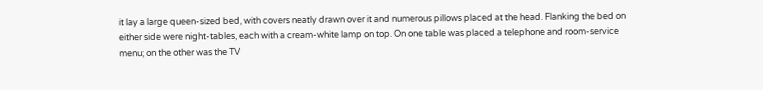it lay a large queen-sized bed, with covers neatly drawn over it and numerous pillows placed at the head. Flanking the bed on either side were night-tables, each with a cream-white lamp on top. On one table was placed a telephone and room-service menu; on the other was the TV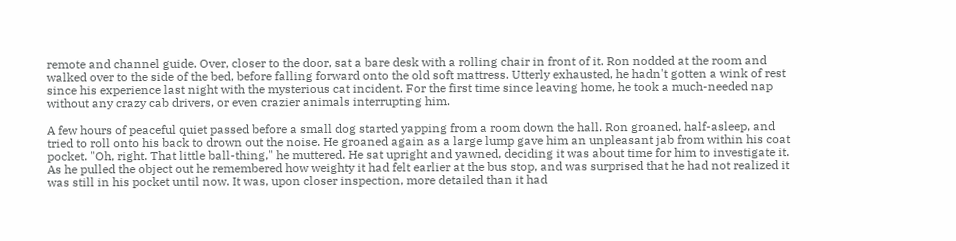remote and channel guide. Over, closer to the door, sat a bare desk with a rolling chair in front of it. Ron nodded at the room and walked over to the side of the bed, before falling forward onto the old soft mattress. Utterly exhausted, he hadn't gotten a wink of rest since his experience last night with the mysterious cat incident. For the first time since leaving home, he took a much-needed nap without any crazy cab drivers, or even crazier animals interrupting him.

A few hours of peaceful quiet passed before a small dog started yapping from a room down the hall. Ron groaned, half-asleep, and tried to roll onto his back to drown out the noise. He groaned again as a large lump gave him an unpleasant jab from within his coat pocket. "Oh, right. That little ball-thing," he muttered. He sat upright and yawned, deciding it was about time for him to investigate it.
As he pulled the object out he remembered how weighty it had felt earlier at the bus stop, and was surprised that he had not realized it was still in his pocket until now. It was, upon closer inspection, more detailed than it had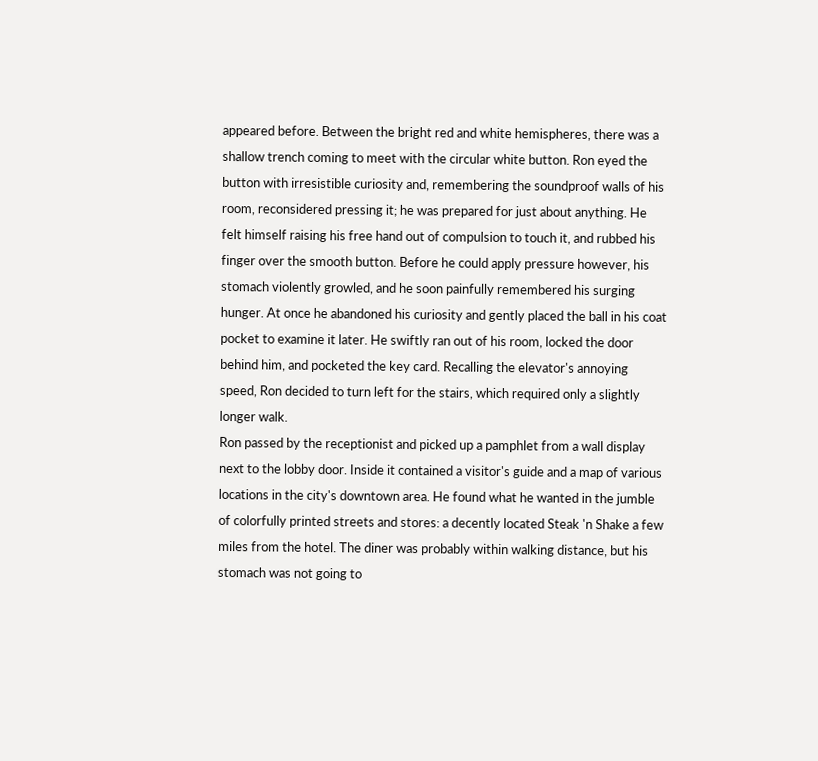appeared before. Between the bright red and white hemispheres, there was a shallow trench coming to meet with the circular white button. Ron eyed the button with irresistible curiosity and, remembering the soundproof walls of his room, reconsidered pressing it; he was prepared for just about anything. He felt himself raising his free hand out of compulsion to touch it, and rubbed his finger over the smooth button. Before he could apply pressure however, his stomach violently growled, and he soon painfully remembered his surging hunger. At once he abandoned his curiosity and gently placed the ball in his coat pocket to examine it later. He swiftly ran out of his room, locked the door behind him, and pocketed the key card. Recalling the elevator's annoying speed, Ron decided to turn left for the stairs, which required only a slightly longer walk.
Ron passed by the receptionist and picked up a pamphlet from a wall display next to the lobby door. Inside it contained a visitor's guide and a map of various locations in the city's downtown area. He found what he wanted in the jumble of colorfully printed streets and stores: a decently located Steak 'n Shake a few miles from the hotel. The diner was probably within walking distance, but his stomach was not going to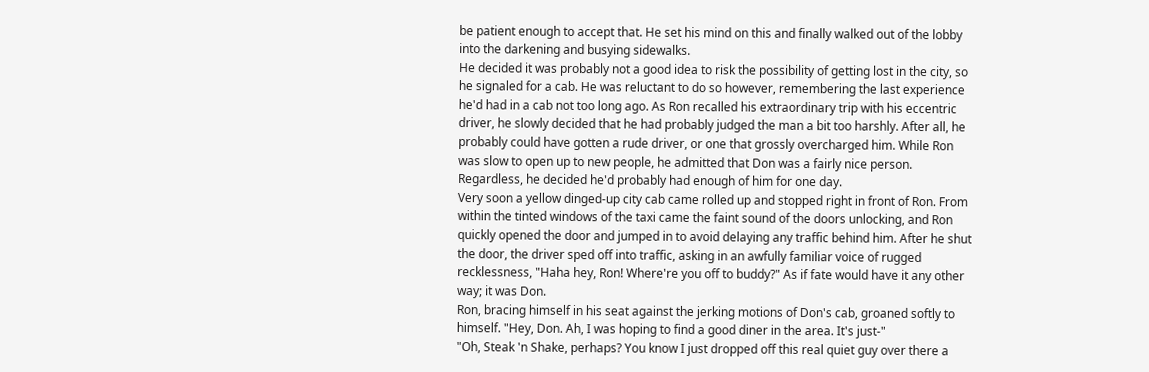be patient enough to accept that. He set his mind on this and finally walked out of the lobby into the darkening and busying sidewalks.
He decided it was probably not a good idea to risk the possibility of getting lost in the city, so he signaled for a cab. He was reluctant to do so however, remembering the last experience he'd had in a cab not too long ago. As Ron recalled his extraordinary trip with his eccentric driver, he slowly decided that he had probably judged the man a bit too harshly. After all, he probably could have gotten a rude driver, or one that grossly overcharged him. While Ron was slow to open up to new people, he admitted that Don was a fairly nice person. Regardless, he decided he'd probably had enough of him for one day.
Very soon a yellow dinged-up city cab came rolled up and stopped right in front of Ron. From within the tinted windows of the taxi came the faint sound of the doors unlocking, and Ron quickly opened the door and jumped in to avoid delaying any traffic behind him. After he shut the door, the driver sped off into traffic, asking in an awfully familiar voice of rugged recklessness, "Haha hey, Ron! Where're you off to buddy?" As if fate would have it any other way; it was Don.
Ron, bracing himself in his seat against the jerking motions of Don's cab, groaned softly to himself. "Hey, Don. Ah, I was hoping to find a good diner in the area. It's just-"
"Oh, Steak 'n Shake, perhaps? You know I just dropped off this real quiet guy over there a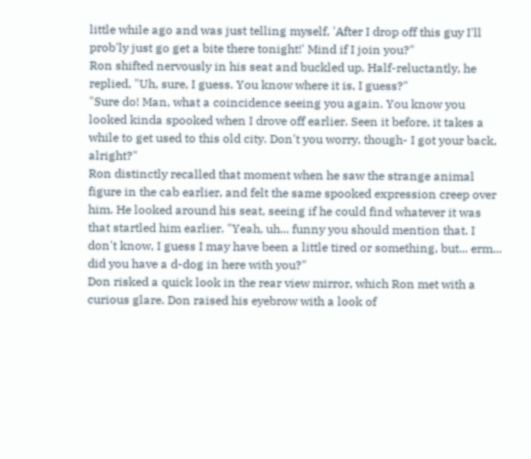little while ago and was just telling myself, 'After I drop off this guy I'll prob'ly just go get a bite there tonight!' Mind if I join you?"
Ron shifted nervously in his seat and buckled up. Half-reluctantly, he replied, "Uh, sure, I guess. You know where it is, I guess?"
"Sure do! Man, what a coincidence seeing you again. You know you looked kinda spooked when I drove off earlier. Seen it before, it takes a while to get used to this old city. Don't you worry, though- I got your back, alright?"
Ron distinctly recalled that moment when he saw the strange animal figure in the cab earlier, and felt the same spooked expression creep over him. He looked around his seat, seeing if he could find whatever it was that startled him earlier. "Yeah, uh... funny you should mention that. I don't know, I guess I may have been a little tired or something, but... erm... did you have a d-dog in here with you?"
Don risked a quick look in the rear view mirror, which Ron met with a curious glare. Don raised his eyebrow with a look of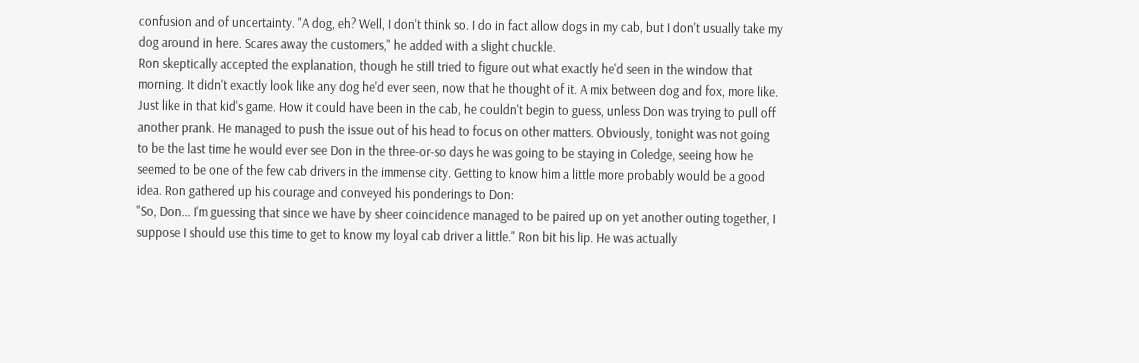confusion and of uncertainty. "A dog, eh? Well, I don't think so. I do in fact allow dogs in my cab, but I don't usually take my dog around in here. Scares away the customers," he added with a slight chuckle.
Ron skeptically accepted the explanation, though he still tried to figure out what exactly he'd seen in the window that morning. It didn't exactly look like any dog he'd ever seen, now that he thought of it. A mix between dog and fox, more like. Just like in that kid's game. How it could have been in the cab, he couldn't begin to guess, unless Don was trying to pull off another prank. He managed to push the issue out of his head to focus on other matters. Obviously, tonight was not going to be the last time he would ever see Don in the three-or-so days he was going to be staying in Coledge, seeing how he seemed to be one of the few cab drivers in the immense city. Getting to know him a little more probably would be a good idea. Ron gathered up his courage and conveyed his ponderings to Don:
"So, Don... I'm guessing that since we have by sheer coincidence managed to be paired up on yet another outing together, I suppose I should use this time to get to know my loyal cab driver a little." Ron bit his lip. He was actually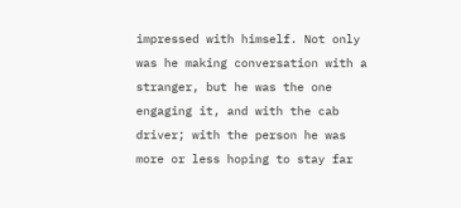impressed with himself. Not only was he making conversation with a stranger, but he was the one engaging it, and with the cab driver; with the person he was more or less hoping to stay far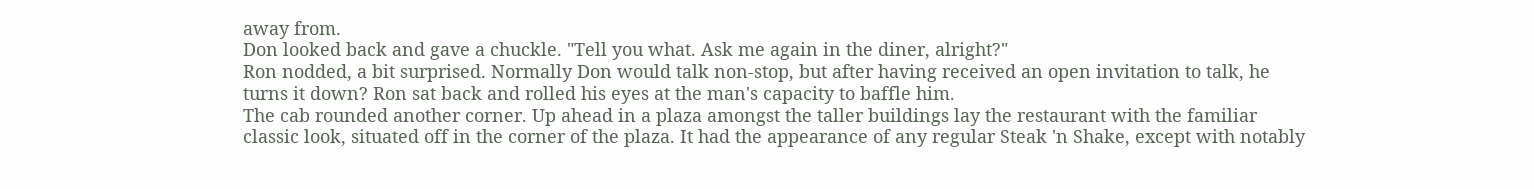away from.
Don looked back and gave a chuckle. "Tell you what. Ask me again in the diner, alright?"
Ron nodded, a bit surprised. Normally Don would talk non-stop, but after having received an open invitation to talk, he turns it down? Ron sat back and rolled his eyes at the man's capacity to baffle him.
The cab rounded another corner. Up ahead in a plaza amongst the taller buildings lay the restaurant with the familiar classic look, situated off in the corner of the plaza. It had the appearance of any regular Steak 'n Shake, except with notably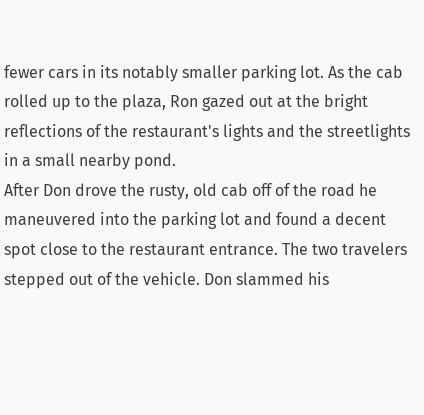fewer cars in its notably smaller parking lot. As the cab rolled up to the plaza, Ron gazed out at the bright reflections of the restaurant's lights and the streetlights in a small nearby pond.
After Don drove the rusty, old cab off of the road he maneuvered into the parking lot and found a decent spot close to the restaurant entrance. The two travelers stepped out of the vehicle. Don slammed his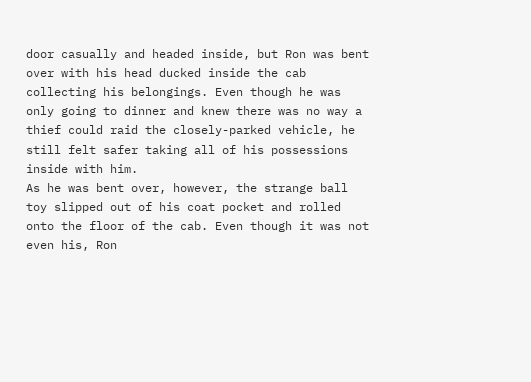door casually and headed inside, but Ron was bent over with his head ducked inside the cab collecting his belongings. Even though he was only going to dinner and knew there was no way a thief could raid the closely-parked vehicle, he still felt safer taking all of his possessions inside with him.
As he was bent over, however, the strange ball toy slipped out of his coat pocket and rolled onto the floor of the cab. Even though it was not even his, Ron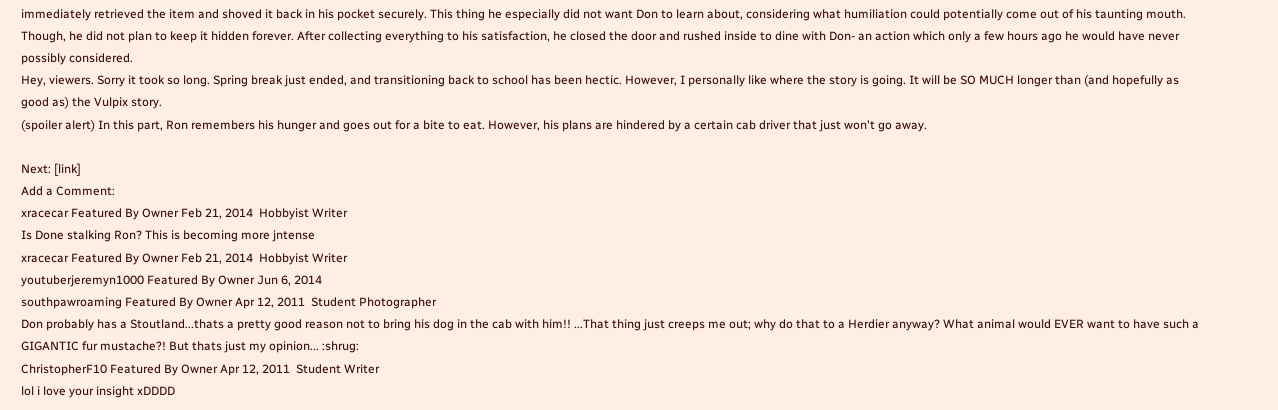immediately retrieved the item and shoved it back in his pocket securely. This thing he especially did not want Don to learn about, considering what humiliation could potentially come out of his taunting mouth. Though, he did not plan to keep it hidden forever. After collecting everything to his satisfaction, he closed the door and rushed inside to dine with Don- an action which only a few hours ago he would have never possibly considered.
Hey, viewers. Sorry it took so long. Spring break just ended, and transitioning back to school has been hectic. However, I personally like where the story is going. It will be SO MUCH longer than (and hopefully as good as) the Vulpix story.
(spoiler alert) In this part, Ron remembers his hunger and goes out for a bite to eat. However, his plans are hindered by a certain cab driver that just won't go away.

Next: [link]
Add a Comment:
xracecar Featured By Owner Feb 21, 2014  Hobbyist Writer
Is Done stalking Ron? This is becoming more jntense
xracecar Featured By Owner Feb 21, 2014  Hobbyist Writer
youtuberjeremyn1000 Featured By Owner Jun 6, 2014
southpawroaming Featured By Owner Apr 12, 2011  Student Photographer
Don probably has a Stoutland...thats a pretty good reason not to bring his dog in the cab with him!! ...That thing just creeps me out; why do that to a Herdier anyway? What animal would EVER want to have such a GIGANTIC fur mustache?! But thats just my opinion... :shrug:
ChristopherF10 Featured By Owner Apr 12, 2011  Student Writer
lol i love your insight xDDDD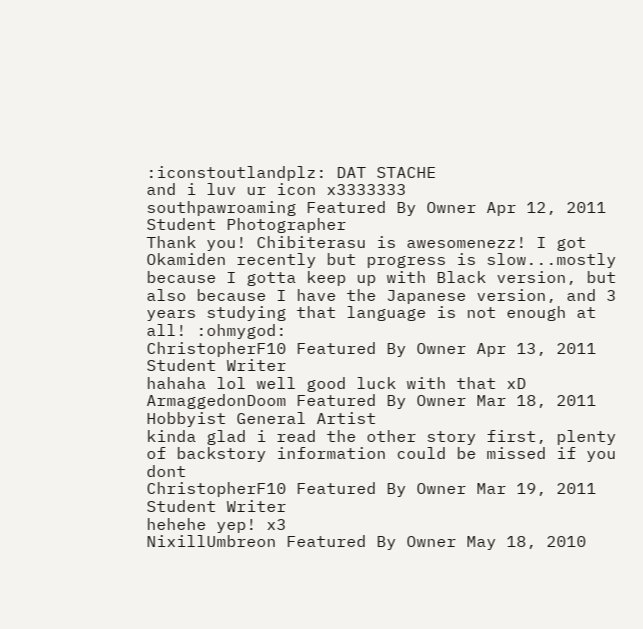:iconstoutlandplz: DAT STACHE
and i luv ur icon x3333333
southpawroaming Featured By Owner Apr 12, 2011  Student Photographer
Thank you! Chibiterasu is awesomenezz! I got Okamiden recently but progress is slow...mostly because I gotta keep up with Black version, but also because I have the Japanese version, and 3 years studying that language is not enough at all! :ohmygod:
ChristopherF10 Featured By Owner Apr 13, 2011  Student Writer
hahaha lol well good luck with that xD
ArmaggedonDoom Featured By Owner Mar 18, 2011  Hobbyist General Artist
kinda glad i read the other story first, plenty of backstory information could be missed if you dont
ChristopherF10 Featured By Owner Mar 19, 2011  Student Writer
hehehe yep! x3
NixillUmbreon Featured By Owner May 18, 2010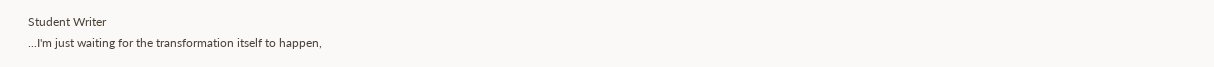Student Writer
...I'm just waiting for the transformation itself to happen,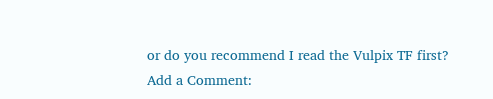or do you recommend I read the Vulpix TF first?
Add a Comment: